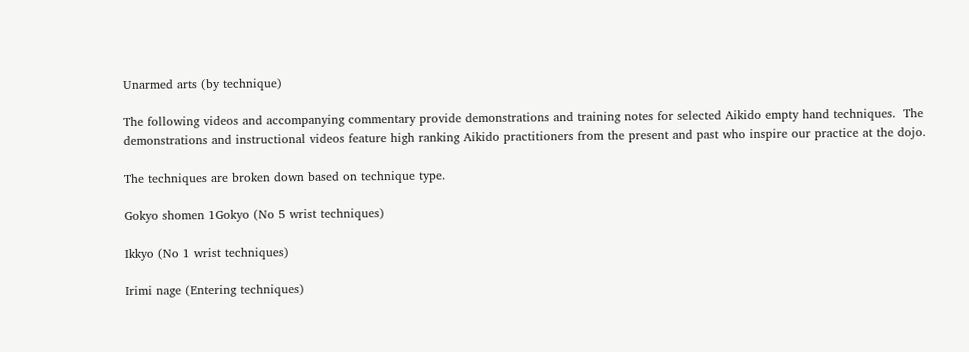Unarmed arts (by technique)

The following videos and accompanying commentary provide demonstrations and training notes for selected Aikido empty hand techniques.  The demonstrations and instructional videos feature high ranking Aikido practitioners from the present and past who inspire our practice at the dojo.

The techniques are broken down based on technique type.

Gokyo shomen 1Gokyo (No 5 wrist techniques)

Ikkyo (No 1 wrist techniques)

Irimi nage (Entering techniques)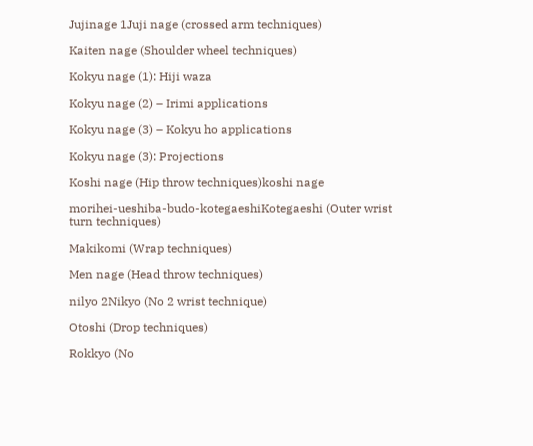Jujinage 1Juji nage (crossed arm techniques)

Kaiten nage (Shoulder wheel techniques)

Kokyu nage (1): Hiji waza

Kokyu nage (2) – Irimi applications

Kokyu nage (3) – Kokyu ho applications

Kokyu nage (3): Projections

Koshi nage (Hip throw techniques)koshi nage

morihei-ueshiba-budo-kotegaeshiKotegaeshi (Outer wrist turn techniques)

Makikomi (Wrap techniques)

Men nage (Head throw techniques)

nilyo 2Nikyo (No 2 wrist technique)

Otoshi (Drop techniques)

Rokkyo (No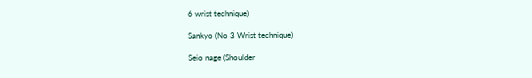6 wrist technique)

Sankyo (No 3 Wrist technique)

Seio nage (Shoulder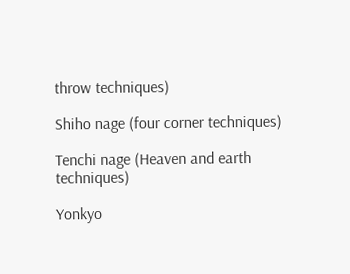throw techniques)

Shiho nage (four corner techniques)

Tenchi nage (Heaven and earth techniques)

Yonkyo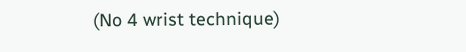(No 4 wrist technique)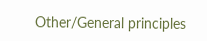Other/General principles